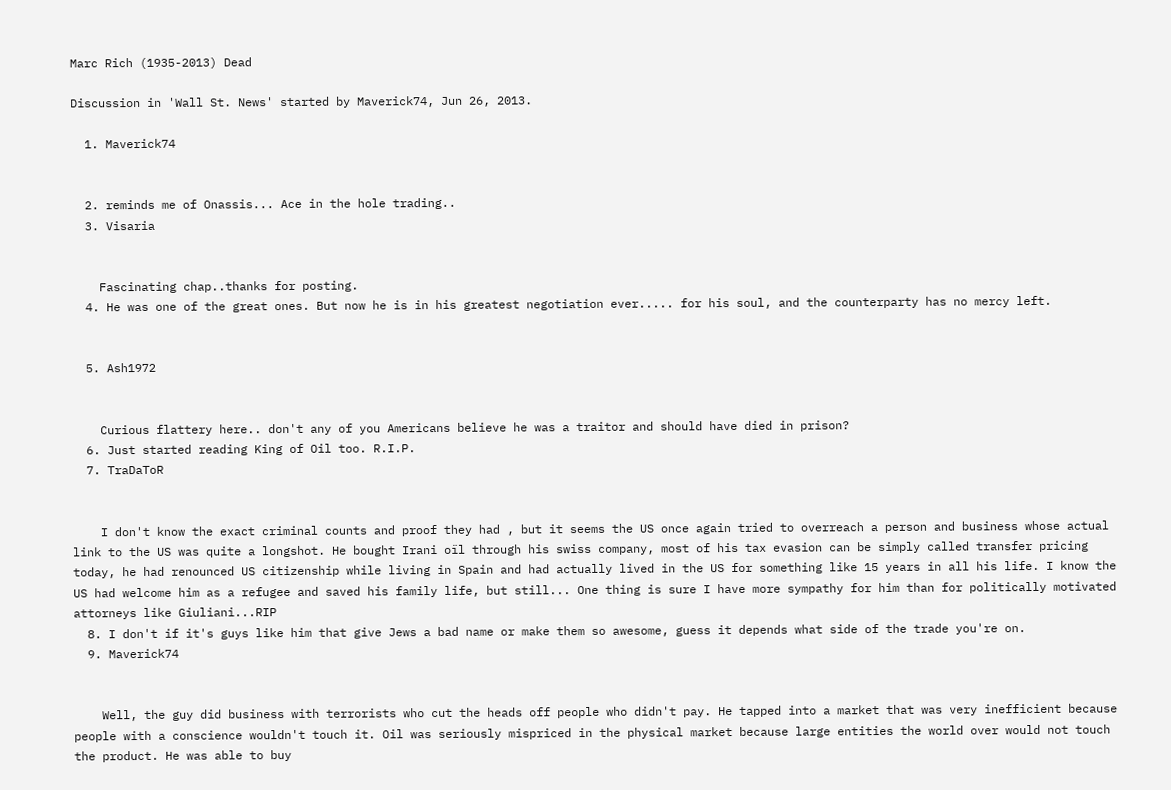Marc Rich (1935-2013) Dead

Discussion in 'Wall St. News' started by Maverick74, Jun 26, 2013.

  1. Maverick74


  2. reminds me of Onassis... Ace in the hole trading..
  3. Visaria


    Fascinating chap..thanks for posting.
  4. He was one of the great ones. But now he is in his greatest negotiation ever..... for his soul, and the counterparty has no mercy left.


  5. Ash1972


    Curious flattery here.. don't any of you Americans believe he was a traitor and should have died in prison?
  6. Just started reading King of Oil too. R.I.P.
  7. TraDaToR


    I don't know the exact criminal counts and proof they had , but it seems the US once again tried to overreach a person and business whose actual link to the US was quite a longshot. He bought Irani oïl through his swiss company, most of his tax evasion can be simply called transfer pricing today, he had renounced US citizenship while living in Spain and had actually lived in the US for something like 15 years in all his life. I know the US had welcome him as a refugee and saved his family life, but still... One thing is sure I have more sympathy for him than for politically motivated attorneys like Giuliani...RIP
  8. I don't if it's guys like him that give Jews a bad name or make them so awesome, guess it depends what side of the trade you're on.
  9. Maverick74


    Well, the guy did business with terrorists who cut the heads off people who didn't pay. He tapped into a market that was very inefficient because people with a conscience wouldn't touch it. Oil was seriously mispriced in the physical market because large entities the world over would not touch the product. He was able to buy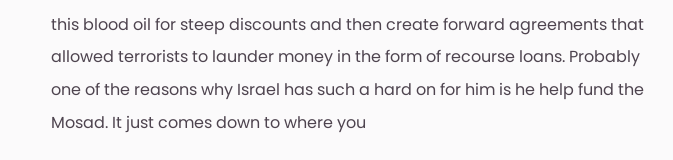this blood oil for steep discounts and then create forward agreements that allowed terrorists to launder money in the form of recourse loans. Probably one of the reasons why Israel has such a hard on for him is he help fund the Mosad. It just comes down to where you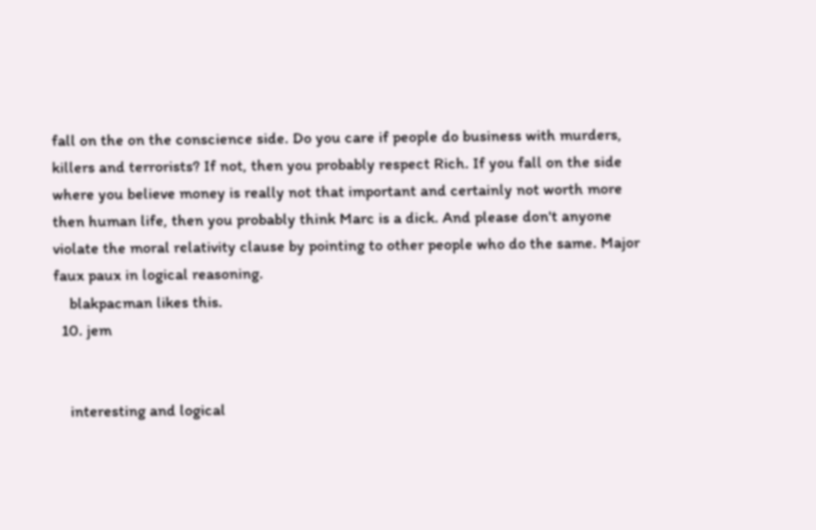fall on the on the conscience side. Do you care if people do business with murders, killers and terrorists? If not, then you probably respect Rich. If you fall on the side where you believe money is really not that important and certainly not worth more then human life, then you probably think Marc is a dick. And please don't anyone violate the moral relativity clause by pointing to other people who do the same. Major faux paux in logical reasoning.
    blakpacman likes this.
  10. jem


    interesting and logical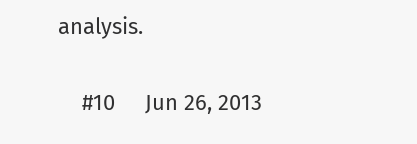analysis.

    #10     Jun 26, 2013